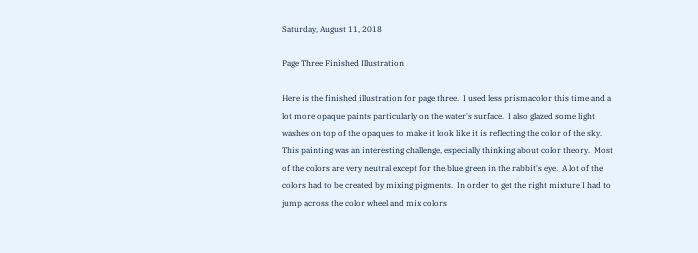Saturday, August 11, 2018

Page Three Finished Illustration

Here is the finished illustration for page three.  I used less prismacolor this time and a lot more opaque paints particularly on the water's surface.  I also glazed some light washes on top of the opaques to make it look like it is reflecting the color of the sky.  This painting was an interesting challenge, especially thinking about color theory.  Most of the colors are very neutral except for the blue green in the rabbit's eye.  A lot of the colors had to be created by mixing pigments.  In order to get the right mixture I had to jump across the color wheel and mix colors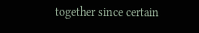together since certain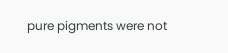pure pigments were not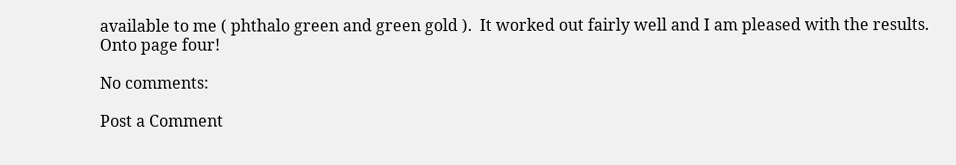available to me ( phthalo green and green gold ).  It worked out fairly well and I am pleased with the results.  Onto page four!

No comments:

Post a Comment